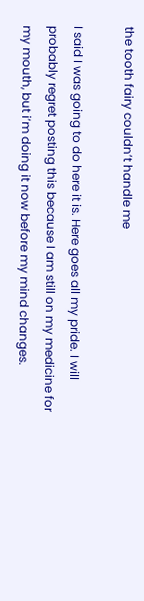the tooth fairy couldn’t handle me

I said I was going to do here it is. Here goes all my pride. I will probably regret posting this because I am still on my medicine for my mouth, but i’m doing it now before my mind changes.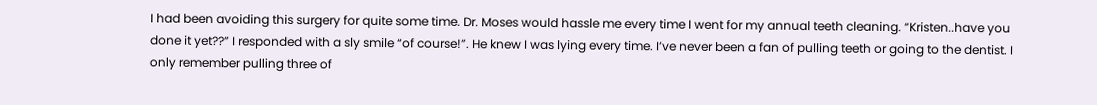I had been avoiding this surgery for quite some time. Dr. Moses would hassle me every time I went for my annual teeth cleaning. “Kristen..have you done it yet??” I responded with a sly smile “of course!”. He knew I was lying every time. I’ve never been a fan of pulling teeth or going to the dentist. I only remember pulling three of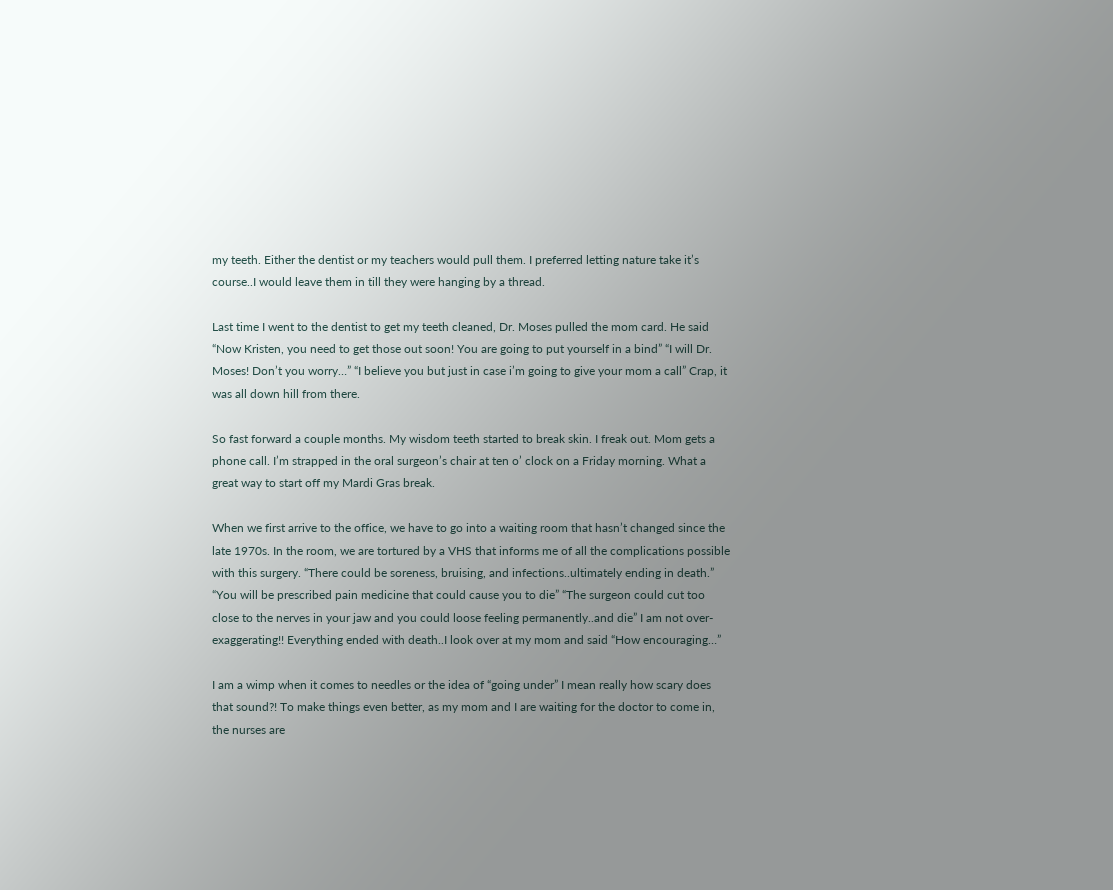my teeth. Either the dentist or my teachers would pull them. I preferred letting nature take it’s course..I would leave them in till they were hanging by a thread.

Last time I went to the dentist to get my teeth cleaned, Dr. Moses pulled the mom card. He said “Now Kristen, you need to get those out soon! You are going to put yourself in a bind” “I will Dr. Moses! Don’t you worry…” “I believe you but just in case i’m going to give your mom a call” Crap, it was all down hill from there.

So fast forward a couple months. My wisdom teeth started to break skin. I freak out. Mom gets a phone call. I’m strapped in the oral surgeon’s chair at ten o’ clock on a Friday morning. What a great way to start off my Mardi Gras break.

When we first arrive to the office, we have to go into a waiting room that hasn’t changed since the late 1970s. In the room, we are tortured by a VHS that informs me of all the complications possible with this surgery. “There could be soreness, bruising, and infections..ultimately ending in death.” “You will be prescribed pain medicine that could cause you to die” “The surgeon could cut too close to the nerves in your jaw and you could loose feeling permanently..and die” I am not over-exaggerating!! Everything ended with death..I look over at my mom and said “How encouraging…”

I am a wimp when it comes to needles or the idea of “going under” I mean really how scary does that sound?! To make things even better, as my mom and I are waiting for the doctor to come in, the nurses are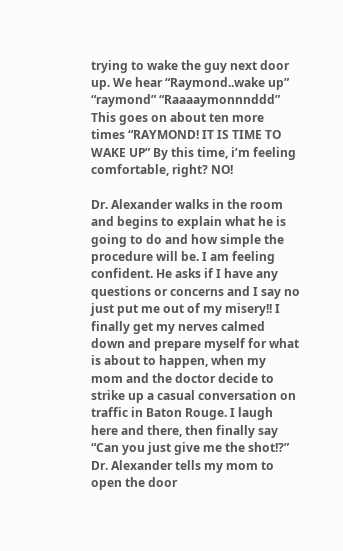trying to wake the guy next door up. We hear “Raymond..wake up” “raymond” “Raaaaymonnnddd” This goes on about ten more times “RAYMOND! IT IS TIME TO WAKE UP” By this time, i’m feeling comfortable, right? NO!

Dr. Alexander walks in the room and begins to explain what he is going to do and how simple the procedure will be. I am feeling confident. He asks if I have any questions or concerns and I say no just put me out of my misery!! I finally get my nerves calmed down and prepare myself for what is about to happen, when my mom and the doctor decide to strike up a casual conversation on traffic in Baton Rouge. I laugh here and there, then finally say “Can you just give me the shot!?” Dr. Alexander tells my mom to open the door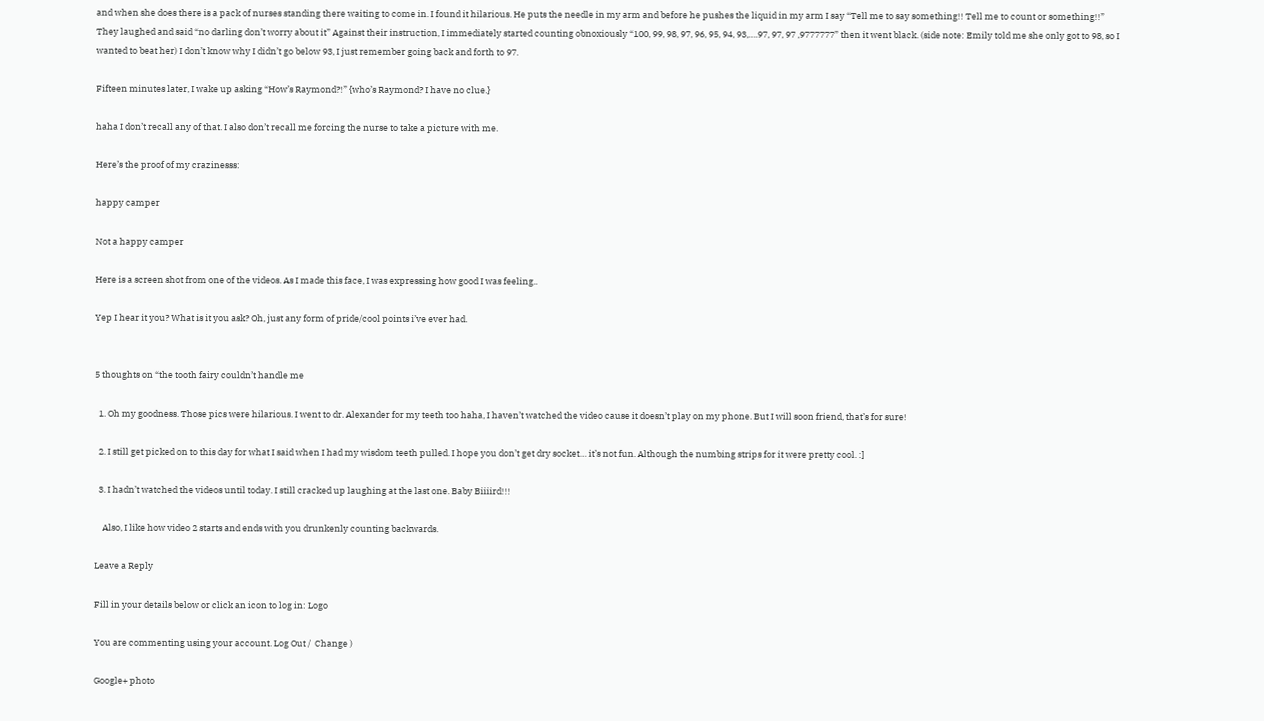and when she does there is a pack of nurses standing there waiting to come in. I found it hilarious. He puts the needle in my arm and before he pushes the liquid in my arm I say “Tell me to say something!! Tell me to count or something!!” They laughed and said “no darling don’t worry about it” Against their instruction, I immediately started counting obnoxiously “100, 99, 98, 97, 96, 95, 94, 93,….97, 97, 97 ,9777777” then it went black. (side note: Emily told me she only got to 98, so I wanted to beat her) I don’t know why I didn’t go below 93, I just remember going back and forth to 97.

Fifteen minutes later, I wake up asking “How’s Raymond?!” {who’s Raymond? I have no clue.}

haha I don’t recall any of that. I also don’t recall me forcing the nurse to take a picture with me.

Here’s the proof of my crazinesss:

happy camper

Not a happy camper

Here is a screen shot from one of the videos. As I made this face, I was expressing how good I was feeling..

Yep I hear it you? What is it you ask? Oh, just any form of pride/cool points i’ve ever had.


5 thoughts on “the tooth fairy couldn’t handle me

  1. Oh my goodness. Those pics were hilarious. I went to dr. Alexander for my teeth too haha, I haven’t watched the video cause it doesn’t play on my phone. But I will soon friend, that’s for sure!

  2. I still get picked on to this day for what I said when I had my wisdom teeth pulled. I hope you don’t get dry socket… it’s not fun. Although the numbing strips for it were pretty cool. :]

  3. I hadn’t watched the videos until today. I still cracked up laughing at the last one. Baby Biiiird!!!

    Also, I like how video 2 starts and ends with you drunkenly counting backwards.

Leave a Reply

Fill in your details below or click an icon to log in: Logo

You are commenting using your account. Log Out /  Change )

Google+ photo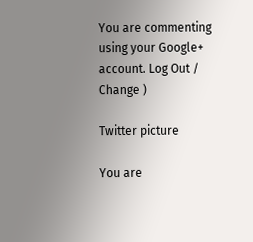You are commenting using your Google+ account. Log Out /  Change )

Twitter picture

You are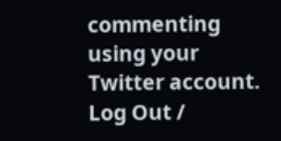commenting using your Twitter account. Log Out /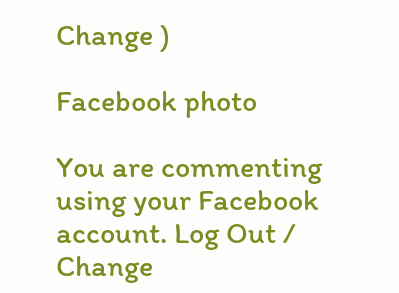Change )

Facebook photo

You are commenting using your Facebook account. Log Out /  Change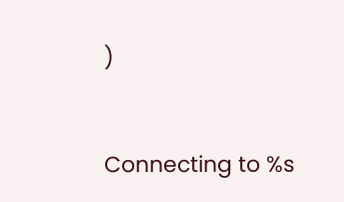)


Connecting to %s